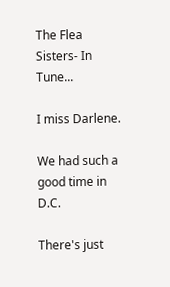The Flea Sisters- In Tune...

I miss Darlene.

We had such a good time in D.C.

There's just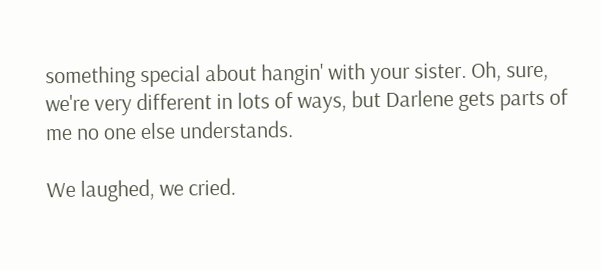something special about hangin' with your sister. Oh, sure, we're very different in lots of ways, but Darlene gets parts of me no one else understands.

We laughed, we cried.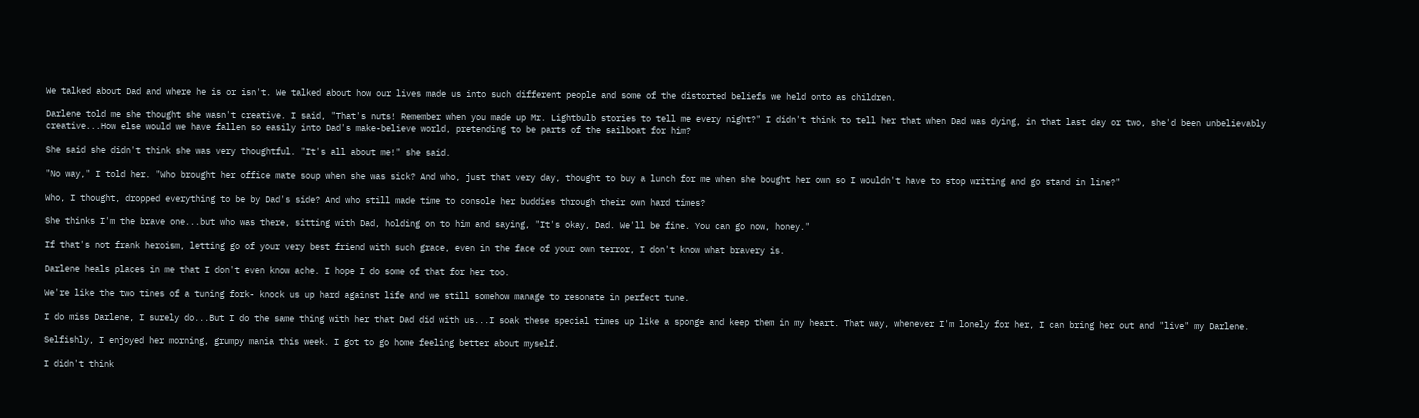We talked about Dad and where he is or isn't. We talked about how our lives made us into such different people and some of the distorted beliefs we held onto as children.

Darlene told me she thought she wasn't creative. I said, "That's nuts! Remember when you made up Mr. Lightbulb stories to tell me every night?" I didn't think to tell her that when Dad was dying, in that last day or two, she'd been unbelievably creative...How else would we have fallen so easily into Dad's make-believe world, pretending to be parts of the sailboat for him?

She said she didn't think she was very thoughtful. "It's all about me!" she said.

"No way," I told her. "Who brought her office mate soup when she was sick? And who, just that very day, thought to buy a lunch for me when she bought her own so I wouldn't have to stop writing and go stand in line?"

Who, I thought, dropped everything to be by Dad's side? And who still made time to console her buddies through their own hard times?

She thinks I'm the brave one...but who was there, sitting with Dad, holding on to him and saying, "It's okay, Dad. We'll be fine. You can go now, honey."

If that's not frank heroism, letting go of your very best friend with such grace, even in the face of your own terror, I don't know what bravery is.

Darlene heals places in me that I don't even know ache. I hope I do some of that for her too.

We're like the two tines of a tuning fork- knock us up hard against life and we still somehow manage to resonate in perfect tune.

I do miss Darlene, I surely do...But I do the same thing with her that Dad did with us...I soak these special times up like a sponge and keep them in my heart. That way, whenever I'm lonely for her, I can bring her out and "live" my Darlene.

Selfishly, I enjoyed her morning, grumpy mania this week. I got to go home feeling better about myself.

I didn't think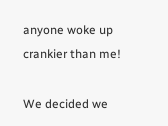anyone woke up crankier than me!

We decided we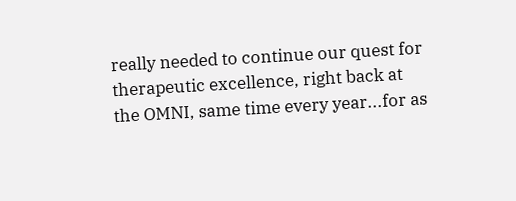really needed to continue our quest for therapeutic excellence, right back at the OMNI, same time every year...for as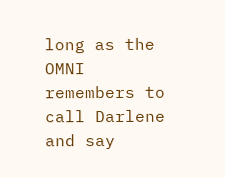long as the OMNI remembers to call Darlene and say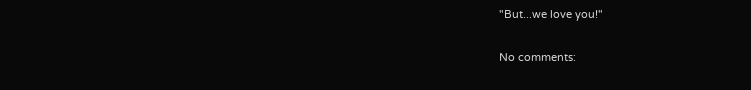"But...we love you!"

No comments: